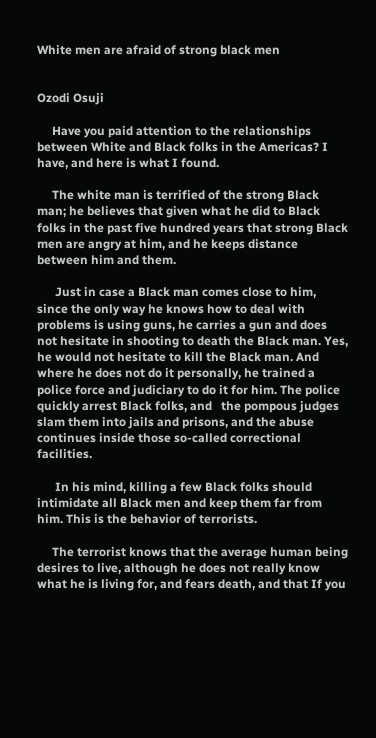White men are afraid of strong black men


Ozodi Osuji

     Have you paid attention to the relationships between White and Black folks in the Americas? I have, and here is what I found.

     The white man is terrified of the strong Black man; he believes that given what he did to Black folks in the past five hundred years that strong Black men are angry at him, and he keeps distance between him and them.

      Just in case a Black man comes close to him, since the only way he knows how to deal with problems is using guns, he carries a gun and does not hesitate in shooting to death the Black man. Yes, he would not hesitate to kill the Black man. And where he does not do it personally, he trained a police force and judiciary to do it for him. The police quickly arrest Black folks, and   the pompous judges slam them into jails and prisons, and the abuse continues inside those so-called correctional facilities.

      In his mind, killing a few Black folks should intimidate all Black men and keep them far from him. This is the behavior of terrorists.

     The terrorist knows that the average human being desires to live, although he does not really know what he is living for, and fears death, and that If you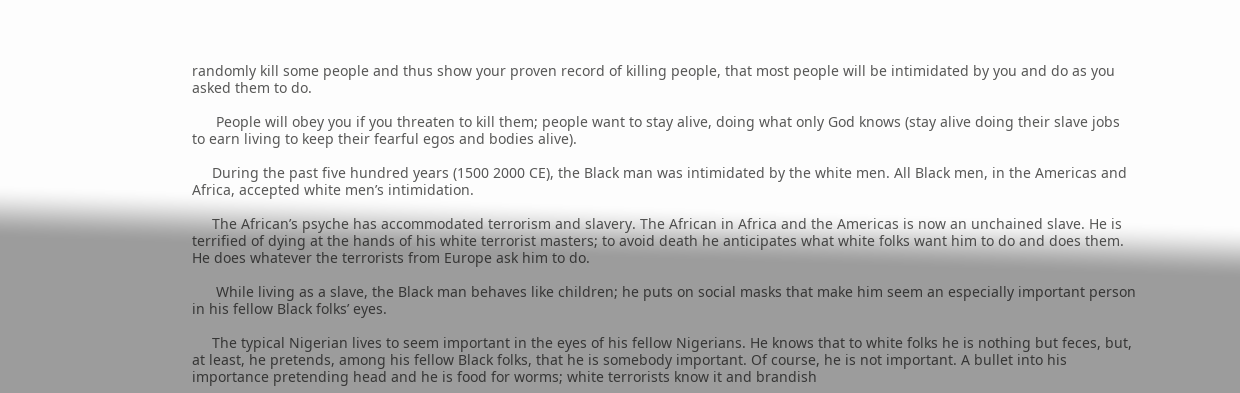randomly kill some people and thus show your proven record of killing people, that most people will be intimidated by you and do as you asked them to do.

      People will obey you if you threaten to kill them; people want to stay alive, doing what only God knows (stay alive doing their slave jobs to earn living to keep their fearful egos and bodies alive).

     During the past five hundred years (1500 2000 CE), the Black man was intimidated by the white men. All Black men, in the Americas and Africa, accepted white men’s intimidation.

     The African’s psyche has accommodated terrorism and slavery. The African in Africa and the Americas is now an unchained slave. He is terrified of dying at the hands of his white terrorist masters; to avoid death he anticipates what white folks want him to do and does them. He does whatever the terrorists from Europe ask him to do.

      While living as a slave, the Black man behaves like children; he puts on social masks that make him seem an especially important person in his fellow Black folks’ eyes.

     The typical Nigerian lives to seem important in the eyes of his fellow Nigerians. He knows that to white folks he is nothing but feces, but, at least, he pretends, among his fellow Black folks, that he is somebody important. Of course, he is not important. A bullet into his importance pretending head and he is food for worms; white terrorists know it and brandish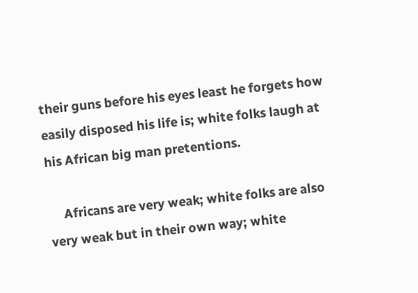their guns before his eyes least he forgets how easily disposed his life is; white folks laugh at his African big man pretentions.

     Africans are very weak; white folks are also very weak but in their own way; white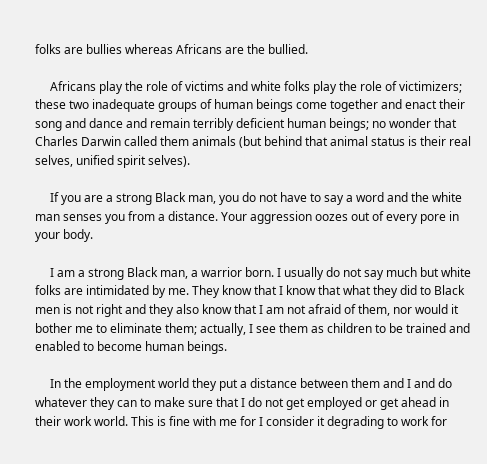folks are bullies whereas Africans are the bullied.

     Africans play the role of victims and white folks play the role of victimizers; these two inadequate groups of human beings come together and enact their song and dance and remain terribly deficient human beings; no wonder that Charles Darwin called them animals (but behind that animal status is their real selves, unified spirit selves).

     If you are a strong Black man, you do not have to say a word and the white man senses you from a distance. Your aggression oozes out of every pore in your body.

     I am a strong Black man, a warrior born. I usually do not say much but white folks are intimidated by me. They know that I know that what they did to Black men is not right and they also know that I am not afraid of them, nor would it bother me to eliminate them; actually, I see them as children to be trained and enabled to become human beings.

     In the employment world they put a distance between them and I and do whatever they can to make sure that I do not get employed or get ahead in their work world. This is fine with me for I consider it degrading to work for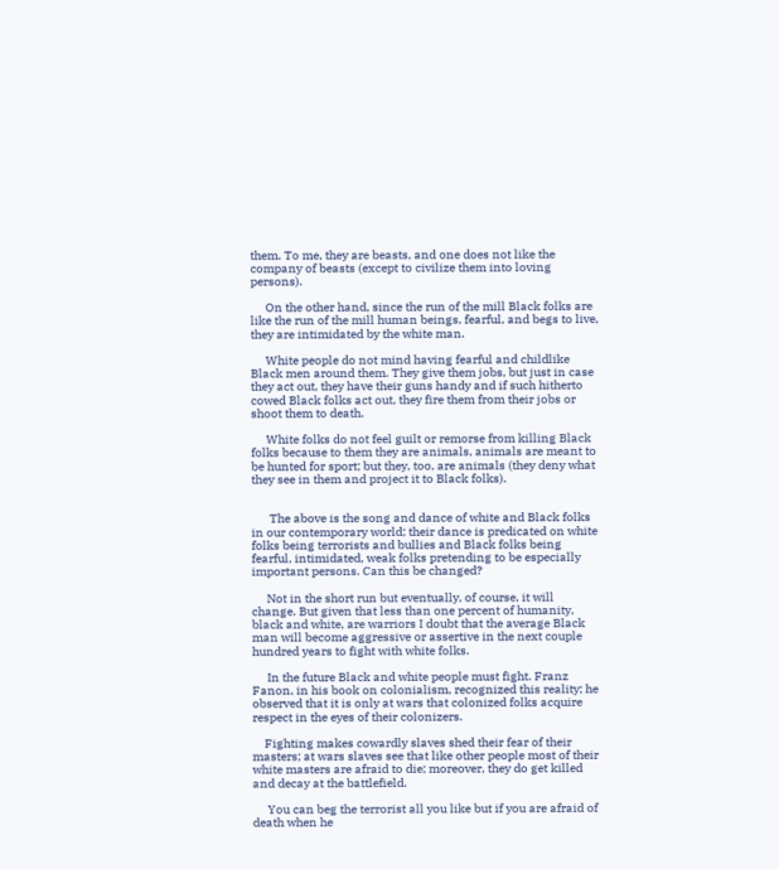them. To me, they are beasts, and one does not like the company of beasts (except to civilize them into loving persons).

     On the other hand, since the run of the mill Black folks are like the run of the mill human beings, fearful, and begs to live, they are intimidated by the white man.

     White people do not mind having fearful and childlike Black men around them. They give them jobs, but just in case they act out, they have their guns handy and if such hitherto cowed Black folks act out, they fire them from their jobs or shoot them to death.

     White folks do not feel guilt or remorse from killing Black folks because to them they are animals, animals are meant to be hunted for sport; but they, too, are animals (they deny what they see in them and project it to Black folks).


      The above is the song and dance of white and Black folks in our contemporary world; their dance is predicated on white folks being terrorists and bullies and Black folks being fearful, intimidated, weak folks pretending to be especially important persons. Can this be changed?

     Not in the short run but eventually, of course, it will change. But given that less than one percent of humanity, black and white, are warriors I doubt that the average Black man will become aggressive or assertive in the next couple hundred years to fight with white folks.

     In the future Black and white people must fight. Franz Fanon, in his book on colonialism, recognized this reality; he observed that it is only at wars that colonized folks acquire respect in the eyes of their colonizers.

    Fighting makes cowardly slaves shed their fear of their masters; at wars slaves see that like other people most of their white masters are afraid to die; moreover, they do get killed and decay at the battlefield.

     You can beg the terrorist all you like but if you are afraid of death when he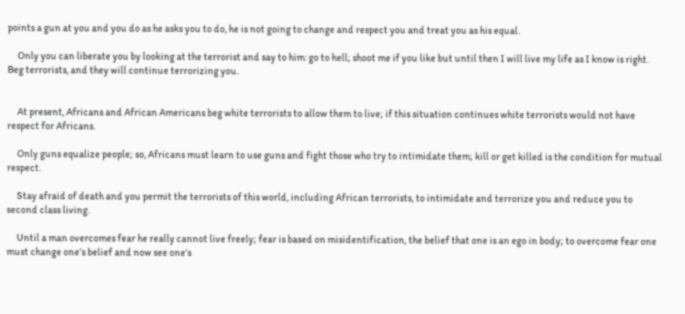points a gun at you and you do as he asks you to do, he is not going to change and respect you and treat you as his equal.

     Only you can liberate you by looking at the terrorist and say to him: go to hell; shoot me if you like but until then I will live my life as I know is right. Beg terrorists, and they will continue terrorizing you.


     At present, Africans and African Americans beg white terrorists to allow them to live; if this situation continues white terrorists would not have respect for Africans.

     Only guns equalize people; so, Africans must learn to use guns and fight those who try to intimidate them; kill or get killed is the condition for mutual respect.

     Stay afraid of death and you permit the terrorists of this world, including African terrorists, to intimidate and terrorize you and reduce you to second class living.

     Until a man overcomes fear he really cannot live freely; fear is based on misidentification, the belief that one is an ego in body; to overcome fear one must change one’s belief and now see one’s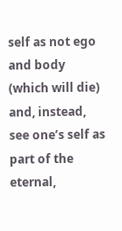self as not ego and body (which will die) and, instead, see one’s self as part of the eternal,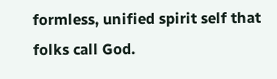formless, unified spirit self that folks call God.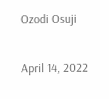Ozodi Osuji

April 14, 2022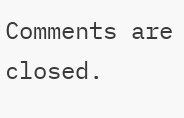Comments are closed.